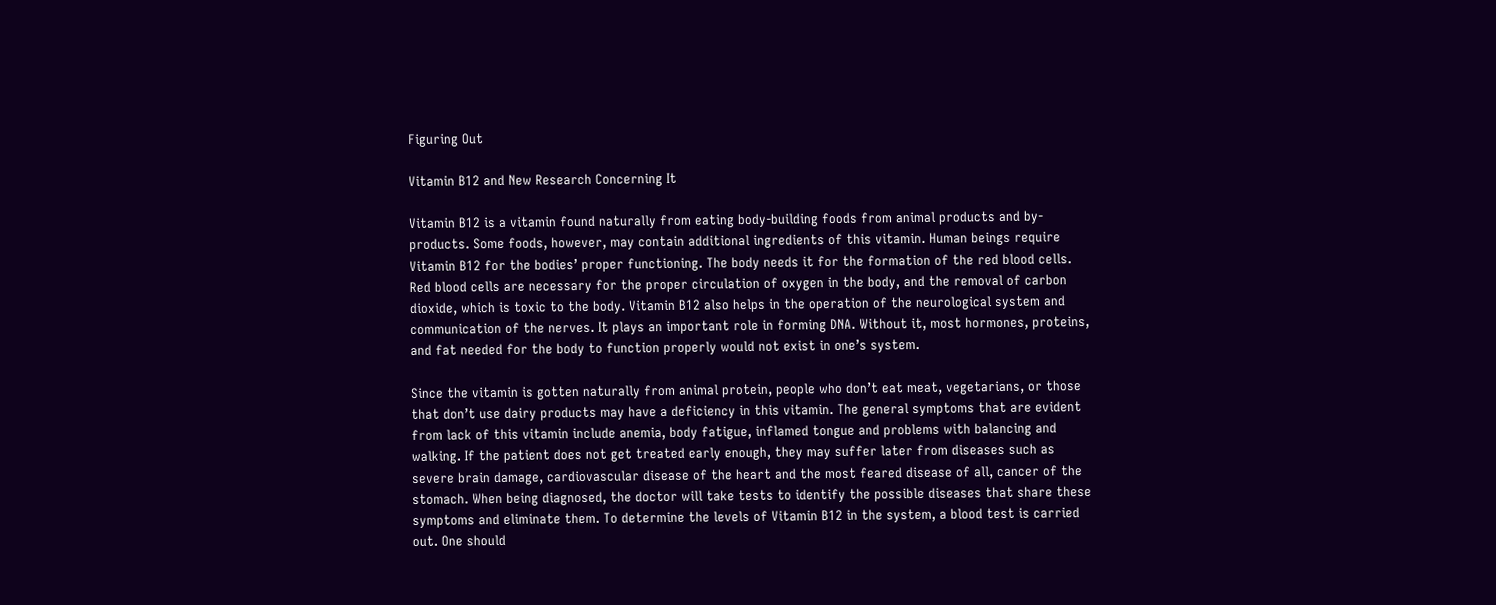Figuring Out

Vitamin B12 and New Research Concerning It

Vitamin B12 is a vitamin found naturally from eating body-building foods from animal products and by-products. Some foods, however, may contain additional ingredients of this vitamin. Human beings require Vitamin B12 for the bodies’ proper functioning. The body needs it for the formation of the red blood cells. Red blood cells are necessary for the proper circulation of oxygen in the body, and the removal of carbon dioxide, which is toxic to the body. Vitamin B12 also helps in the operation of the neurological system and communication of the nerves. It plays an important role in forming DNA. Without it, most hormones, proteins, and fat needed for the body to function properly would not exist in one’s system.

Since the vitamin is gotten naturally from animal protein, people who don’t eat meat, vegetarians, or those that don’t use dairy products may have a deficiency in this vitamin. The general symptoms that are evident from lack of this vitamin include anemia, body fatigue, inflamed tongue and problems with balancing and walking. If the patient does not get treated early enough, they may suffer later from diseases such as severe brain damage, cardiovascular disease of the heart and the most feared disease of all, cancer of the stomach. When being diagnosed, the doctor will take tests to identify the possible diseases that share these symptoms and eliminate them. To determine the levels of Vitamin B12 in the system, a blood test is carried out. One should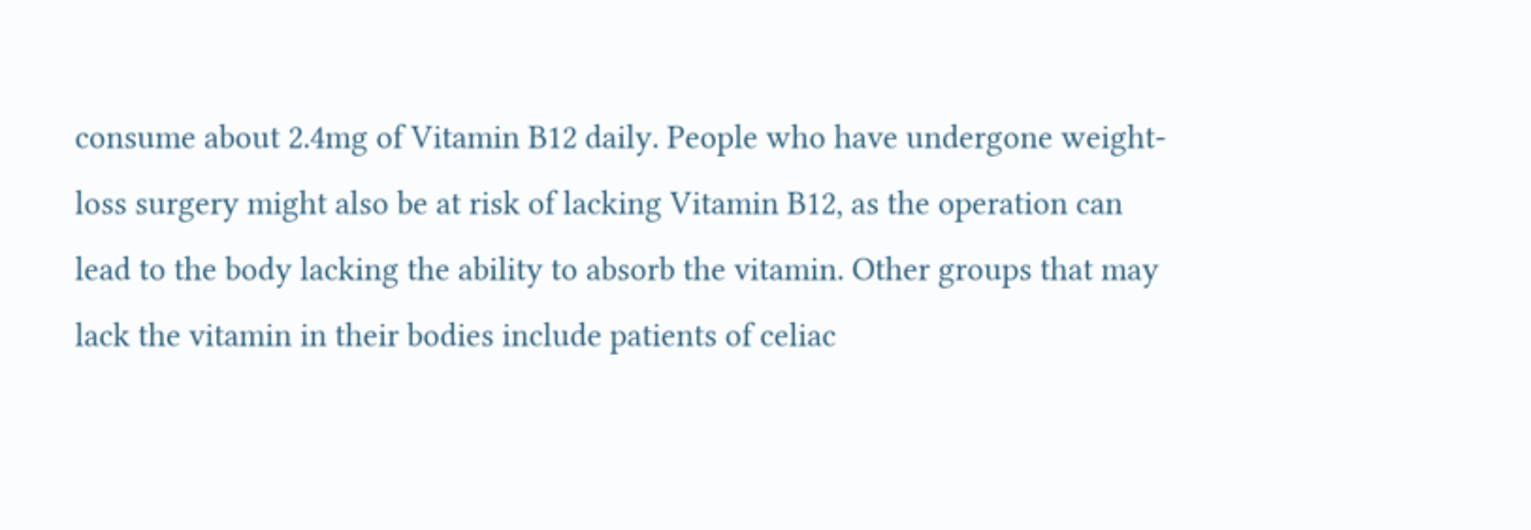consume about 2.4mg of Vitamin B12 daily. People who have undergone weight-loss surgery might also be at risk of lacking Vitamin B12, as the operation can lead to the body lacking the ability to absorb the vitamin. Other groups that may lack the vitamin in their bodies include patients of celiac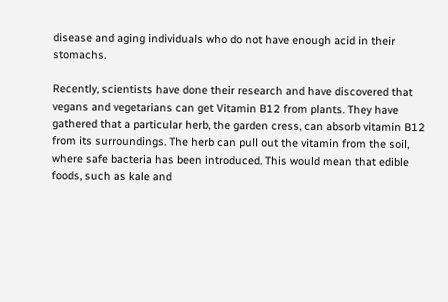disease and aging individuals who do not have enough acid in their stomachs.

Recently, scientists have done their research and have discovered that vegans and vegetarians can get Vitamin B12 from plants. They have gathered that a particular herb, the garden cress, can absorb vitamin B12 from its surroundings. The herb can pull out the vitamin from the soil, where safe bacteria has been introduced. This would mean that edible foods, such as kale and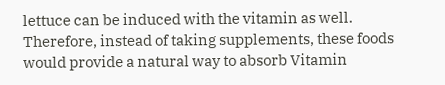lettuce can be induced with the vitamin as well. Therefore, instead of taking supplements, these foods would provide a natural way to absorb Vitamin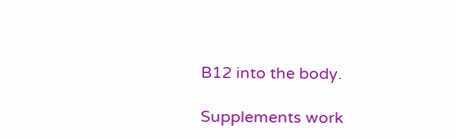B12 into the body.

Supplements work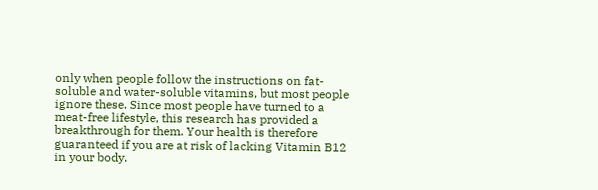only when people follow the instructions on fat-soluble and water-soluble vitamins, but most people ignore these. Since most people have turned to a meat-free lifestyle, this research has provided a breakthrough for them. Your health is therefore guaranteed if you are at risk of lacking Vitamin B12 in your body.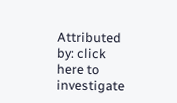Attributed by: click here to investigate